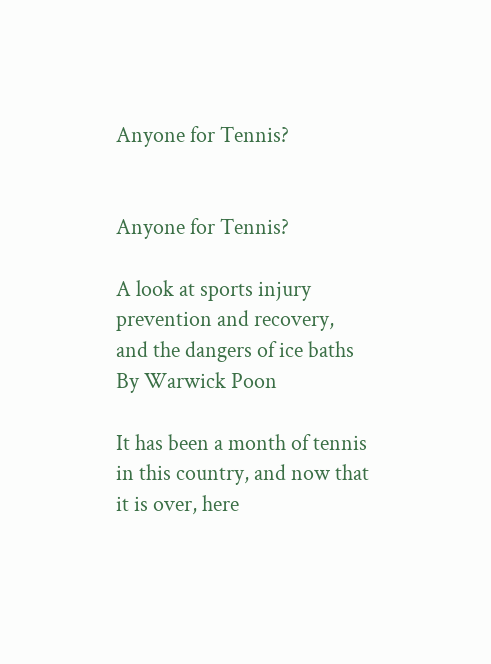Anyone for Tennis?


Anyone for Tennis?

A look at sports injury prevention and recovery,
and the dangers of ice baths
By Warwick Poon

It has been a month of tennis in this country, and now that it is over, here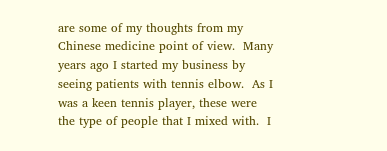are some of my thoughts from my Chinese medicine point of view.  Many years ago I started my business by seeing patients with tennis elbow.  As I was a keen tennis player, these were the type of people that I mixed with.  I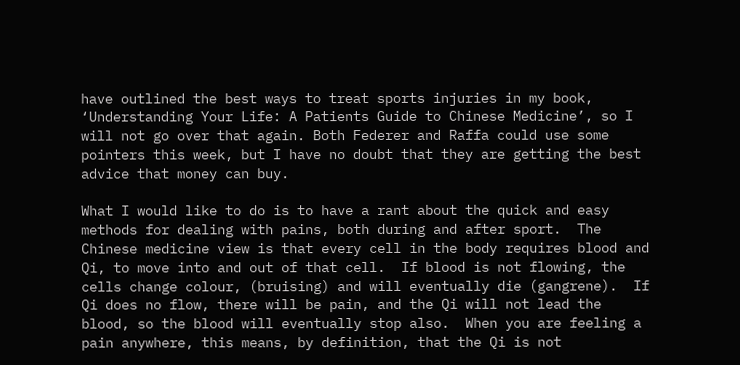have outlined the best ways to treat sports injuries in my book, ‘Understanding Your Life: A Patients Guide to Chinese Medicine’, so I will not go over that again. Both Federer and Raffa could use some pointers this week, but I have no doubt that they are getting the best advice that money can buy.

What I would like to do is to have a rant about the quick and easy methods for dealing with pains, both during and after sport.  The Chinese medicine view is that every cell in the body requires blood and Qi, to move into and out of that cell.  If blood is not flowing, the cells change colour, (bruising) and will eventually die (gangrene).  If Qi does no flow, there will be pain, and the Qi will not lead the blood, so the blood will eventually stop also.  When you are feeling a pain anywhere, this means, by definition, that the Qi is not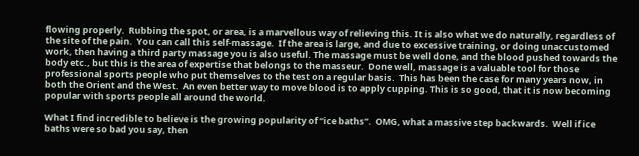flowing properly.  Rubbing the spot, or area, is a marvellous way of relieving this. It is also what we do naturally, regardless of the site of the pain.  You can call this self-massage.  If the area is large, and due to excessive training, or doing unaccustomed work, then having a third party massage you is also useful. The massage must be well done, and the blood pushed towards the body etc., but this is the area of expertise that belongs to the masseur.  Done well, massage is a valuable tool for those professional sports people who put themselves to the test on a regular basis.  This has been the case for many years now, in both the Orient and the West.  An even better way to move blood is to apply cupping. This is so good, that it is now becoming popular with sports people all around the world.

What I find incredible to believe is the growing popularity of “ice baths”.  OMG, what a massive step backwards.  Well if ice baths were so bad you say, then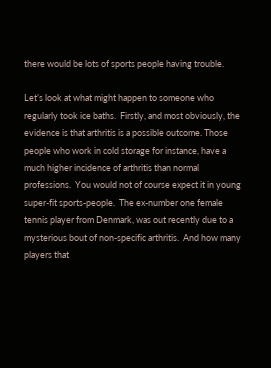there would be lots of sports people having trouble.

Let’s look at what might happen to someone who regularly took ice baths.  Firstly, and most obviously, the evidence is that arthritis is a possible outcome. Those people who work in cold storage for instance, have a much higher incidence of arthritis than normal professions.  You would not of course expect it in young super-fit sports-people.  The ex-number one female tennis player from Denmark, was out recently due to a mysterious bout of non-specific arthritis.  And how many players that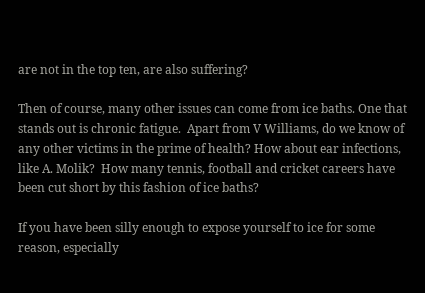are not in the top ten, are also suffering?

Then of course, many other issues can come from ice baths. One that stands out is chronic fatigue.  Apart from V Williams, do we know of any other victims in the prime of health? How about ear infections, like A. Molik?  How many tennis, football and cricket careers have been cut short by this fashion of ice baths?

If you have been silly enough to expose yourself to ice for some reason, especially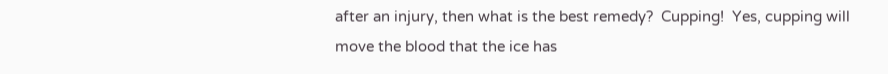after an injury, then what is the best remedy?  Cupping!  Yes, cupping will move the blood that the ice has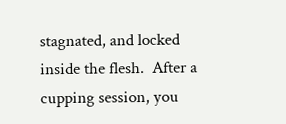stagnated, and locked inside the flesh.  After a cupping session, you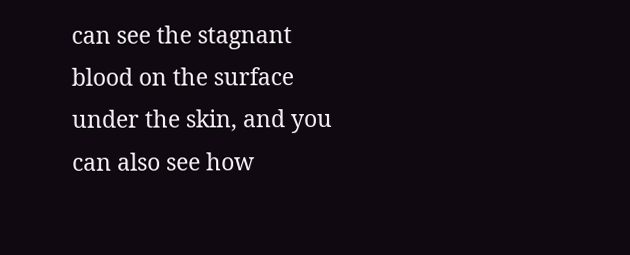can see the stagnant blood on the surface under the skin, and you can also see how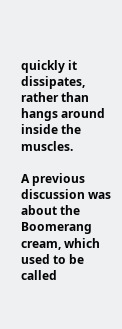quickly it dissipates, rather than hangs around inside the muscles.

A previous discussion was about the Boomerang cream, which used to be called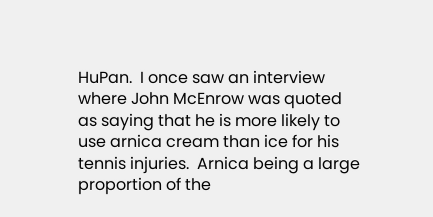HuPan.  I once saw an interview where John McEnrow was quoted as saying that he is more likely to use arnica cream than ice for his tennis injuries.  Arnica being a large proportion of the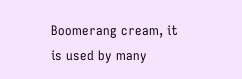Boomerang cream, it is used by many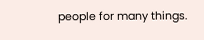people for many things.